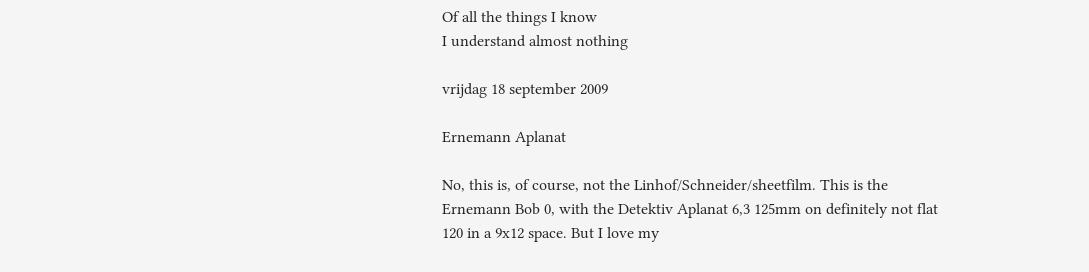Of all the things I know
I understand almost nothing

vrijdag 18 september 2009

Ernemann Aplanat

No, this is, of course, not the Linhof/Schneider/sheetfilm. This is the Ernemann Bob 0, with the Detektiv Aplanat 6,3 125mm on definitely not flat 120 in a 9x12 space. But I love my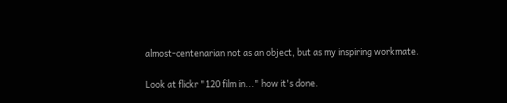almost-centenarian not as an object, but as my inspiring workmate.

Look at flickr "120 film in..." how it's done.